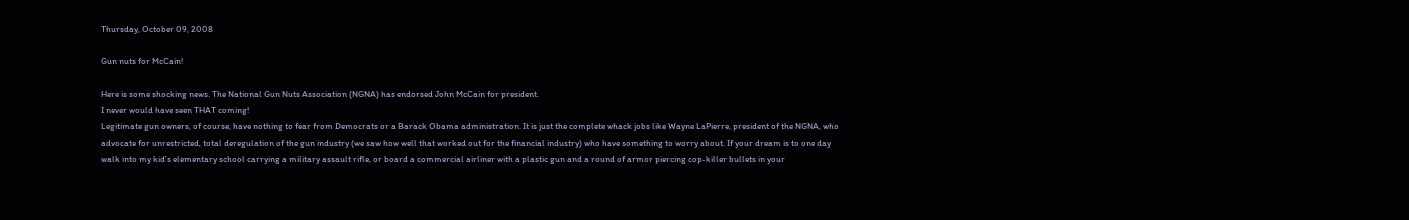Thursday, October 09, 2008

Gun nuts for McCain!

Here is some shocking news. The National Gun Nuts Association (NGNA) has endorsed John McCain for president.
I never would have seen THAT coming!
Legitimate gun owners, of course, have nothing to fear from Democrats or a Barack Obama administration. It is just the complete whack jobs like Wayne LaPierre, president of the NGNA, who advocate for unrestricted, total deregulation of the gun industry (we saw how well that worked out for the financial industry) who have something to worry about. If your dream is to one day walk into my kid’s elementary school carrying a military assault rifle, or board a commercial airliner with a plastic gun and a round of armor piercing cop-killer bullets in your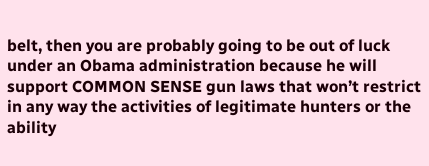belt, then you are probably going to be out of luck under an Obama administration because he will support COMMON SENSE gun laws that won’t restrict in any way the activities of legitimate hunters or the ability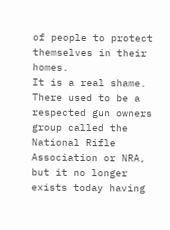of people to protect themselves in their homes.
It is a real shame. There used to be a respected gun owners group called the National Rifle Association or NRA, but it no longer exists today having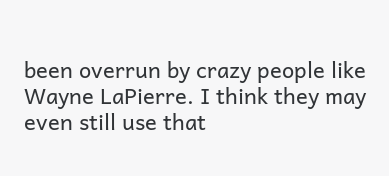been overrun by crazy people like Wayne LaPierre. I think they may even still use that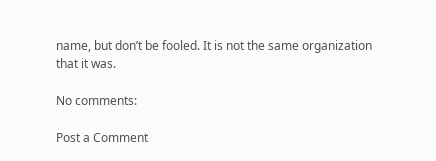name, but don’t be fooled. It is not the same organization that it was.

No comments:

Post a Comment